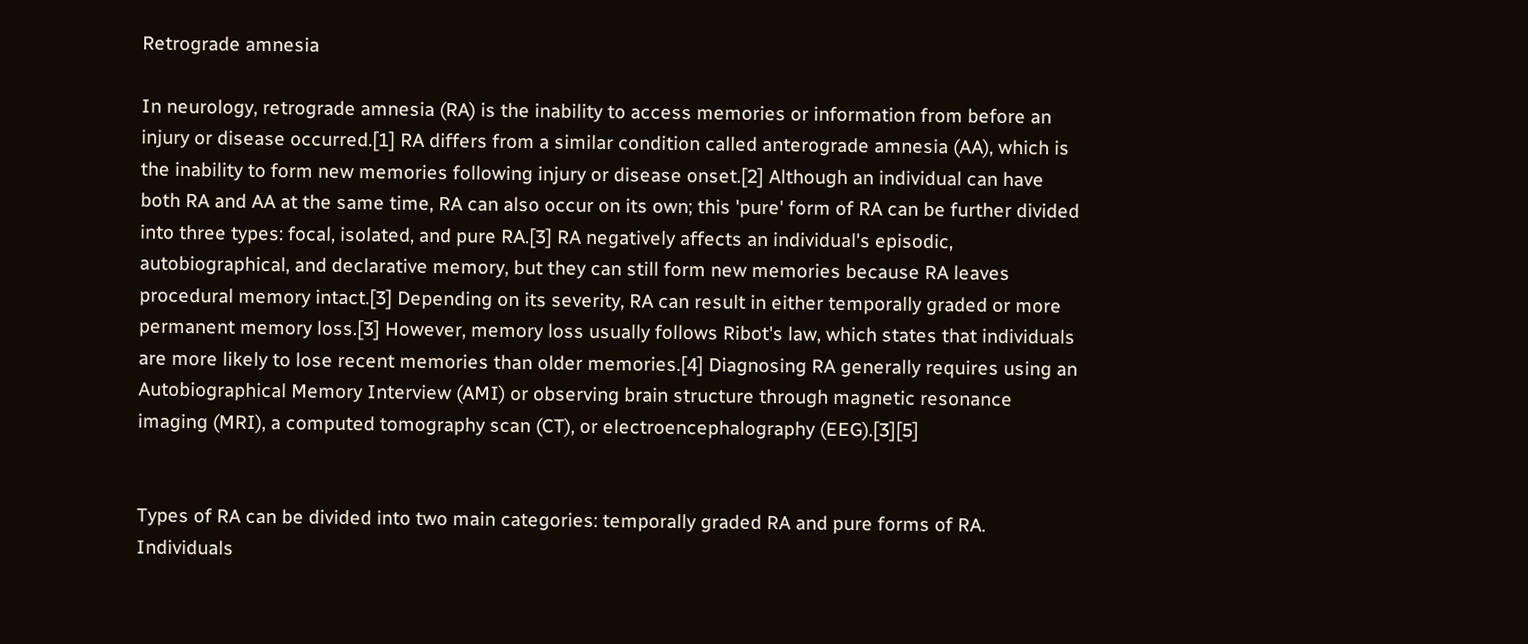Retrograde amnesia

In neurology, retrograde amnesia (RA) is the inability to access memories or information from before an injury or disease occurred.[1] RA differs from a similar condition called anterograde amnesia (AA), which is the inability to form new memories following injury or disease onset.[2] Although an individual can have both RA and AA at the same time, RA can also occur on its own; this 'pure' form of RA can be further divided into three types: focal, isolated, and pure RA.[3] RA negatively affects an individual's episodic, autobiographical, and declarative memory, but they can still form new memories because RA leaves procedural memory intact.[3] Depending on its severity, RA can result in either temporally graded or more permanent memory loss.[3] However, memory loss usually follows Ribot's law, which states that individuals are more likely to lose recent memories than older memories.[4] Diagnosing RA generally requires using an Autobiographical Memory Interview (AMI) or observing brain structure through magnetic resonance imaging (MRI), a computed tomography scan (CT), or electroencephalography (EEG).[3][5]


Types of RA can be divided into two main categories: temporally graded RA and pure forms of RA. Individuals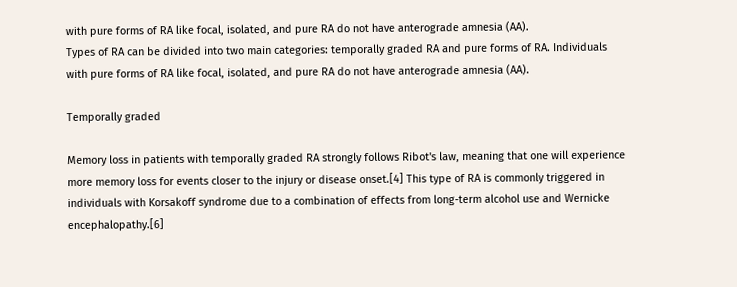with pure forms of RA like focal, isolated, and pure RA do not have anterograde amnesia (AA).
Types of RA can be divided into two main categories: temporally graded RA and pure forms of RA. Individuals with pure forms of RA like focal, isolated, and pure RA do not have anterograde amnesia (AA).

Temporally graded

Memory loss in patients with temporally graded RA strongly follows Ribot's law, meaning that one will experience more memory loss for events closer to the injury or disease onset.[4] This type of RA is commonly triggered in individuals with Korsakoff syndrome due to a combination of effects from long-term alcohol use and Wernicke encephalopathy.[6]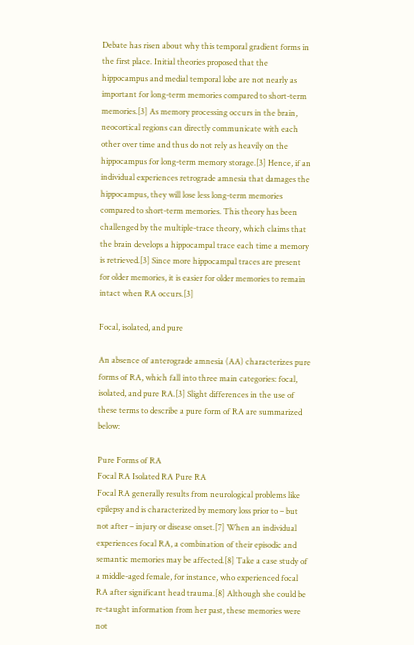Debate has risen about why this temporal gradient forms in the first place. Initial theories proposed that the hippocampus and medial temporal lobe are not nearly as important for long-term memories compared to short-term memories.[3] As memory processing occurs in the brain, neocortical regions can directly communicate with each other over time and thus do not rely as heavily on the hippocampus for long-term memory storage.[3] Hence, if an individual experiences retrograde amnesia that damages the hippocampus, they will lose less long-term memories compared to short-term memories. This theory has been challenged by the multiple-trace theory, which claims that the brain develops a hippocampal trace each time a memory is retrieved.[3] Since more hippocampal traces are present for older memories, it is easier for older memories to remain intact when RA occurs.[3]

Focal, isolated, and pure

An absence of anterograde amnesia (AA) characterizes pure forms of RA, which fall into three main categories: focal, isolated, and pure RA.[3] Slight differences in the use of these terms to describe a pure form of RA are summarized below:

Pure Forms of RA
Focal RA Isolated RA Pure RA
Focal RA generally results from neurological problems like epilepsy and is characterized by memory loss prior to – but not after – injury or disease onset.[7] When an individual experiences focal RA, a combination of their episodic and semantic memories may be affected.[8] Take a case study of a middle-aged female, for instance, who experienced focal RA after significant head trauma.[8] Although she could be re-taught information from her past, these memories were not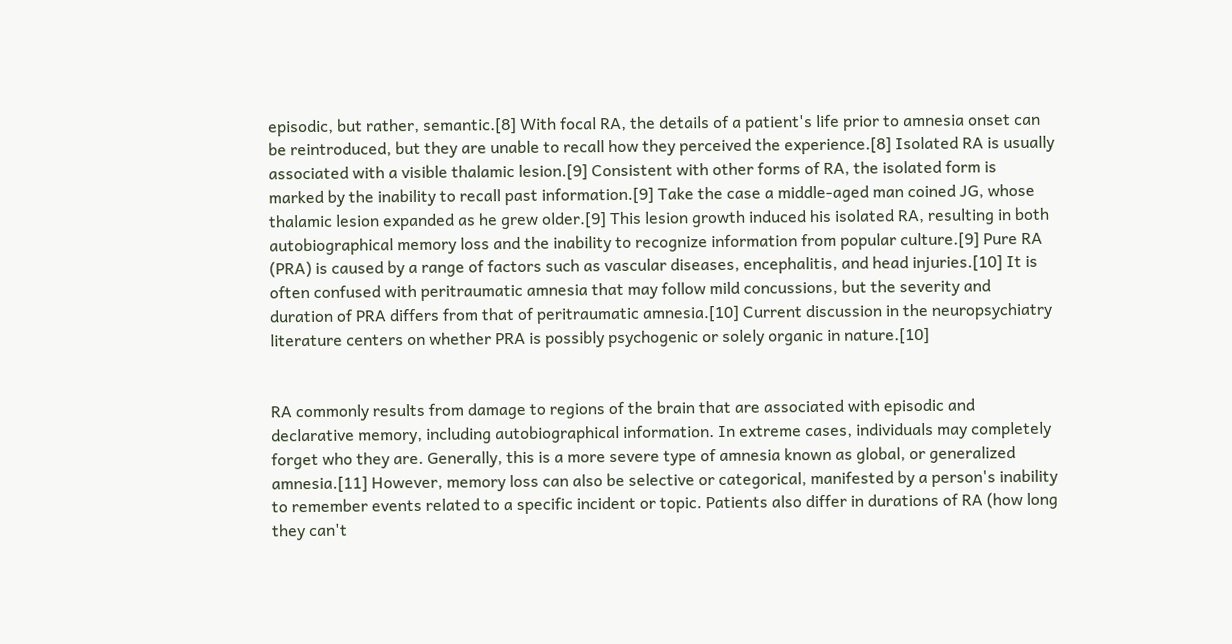episodic, but rather, semantic.[8] With focal RA, the details of a patient's life prior to amnesia onset can be reintroduced, but they are unable to recall how they perceived the experience.[8] Isolated RA is usually associated with a visible thalamic lesion.[9] Consistent with other forms of RA, the isolated form is marked by the inability to recall past information.[9] Take the case a middle-aged man coined JG, whose thalamic lesion expanded as he grew older.[9] This lesion growth induced his isolated RA, resulting in both autobiographical memory loss and the inability to recognize information from popular culture.[9] Pure RA (PRA) is caused by a range of factors such as vascular diseases, encephalitis, and head injuries.[10] It is often confused with peritraumatic amnesia that may follow mild concussions, but the severity and duration of PRA differs from that of peritraumatic amnesia.[10] Current discussion in the neuropsychiatry literature centers on whether PRA is possibly psychogenic or solely organic in nature.[10]


RA commonly results from damage to regions of the brain that are associated with episodic and declarative memory, including autobiographical information. In extreme cases, individuals may completely forget who they are. Generally, this is a more severe type of amnesia known as global, or generalized amnesia.[11] However, memory loss can also be selective or categorical, manifested by a person's inability to remember events related to a specific incident or topic. Patients also differ in durations of RA (how long they can't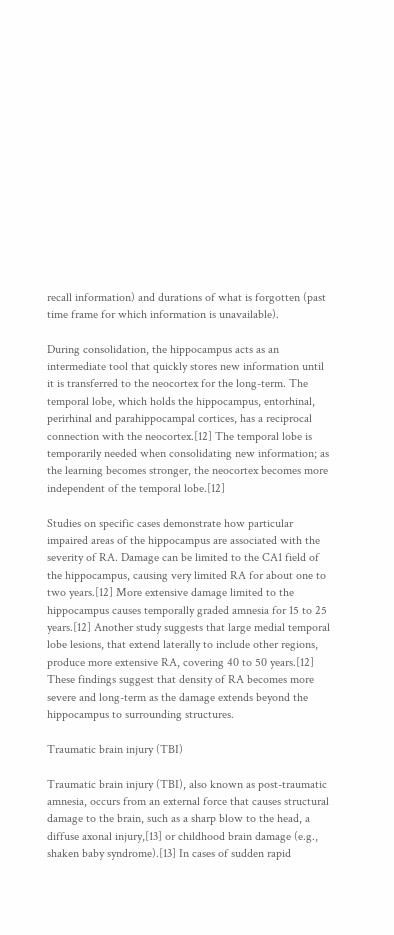recall information) and durations of what is forgotten (past time frame for which information is unavailable).

During consolidation, the hippocampus acts as an intermediate tool that quickly stores new information until it is transferred to the neocortex for the long-term. The temporal lobe, which holds the hippocampus, entorhinal, perirhinal and parahippocampal cortices, has a reciprocal connection with the neocortex.[12] The temporal lobe is temporarily needed when consolidating new information; as the learning becomes stronger, the neocortex becomes more independent of the temporal lobe.[12]

Studies on specific cases demonstrate how particular impaired areas of the hippocampus are associated with the severity of RA. Damage can be limited to the CA1 field of the hippocampus, causing very limited RA for about one to two years.[12] More extensive damage limited to the hippocampus causes temporally graded amnesia for 15 to 25 years.[12] Another study suggests that large medial temporal lobe lesions, that extend laterally to include other regions, produce more extensive RA, covering 40 to 50 years.[12] These findings suggest that density of RA becomes more severe and long-term as the damage extends beyond the hippocampus to surrounding structures.

Traumatic brain injury (TBI)

Traumatic brain injury (TBI), also known as post-traumatic amnesia, occurs from an external force that causes structural damage to the brain, such as a sharp blow to the head, a diffuse axonal injury,[13] or childhood brain damage (e.g., shaken baby syndrome).[13] In cases of sudden rapid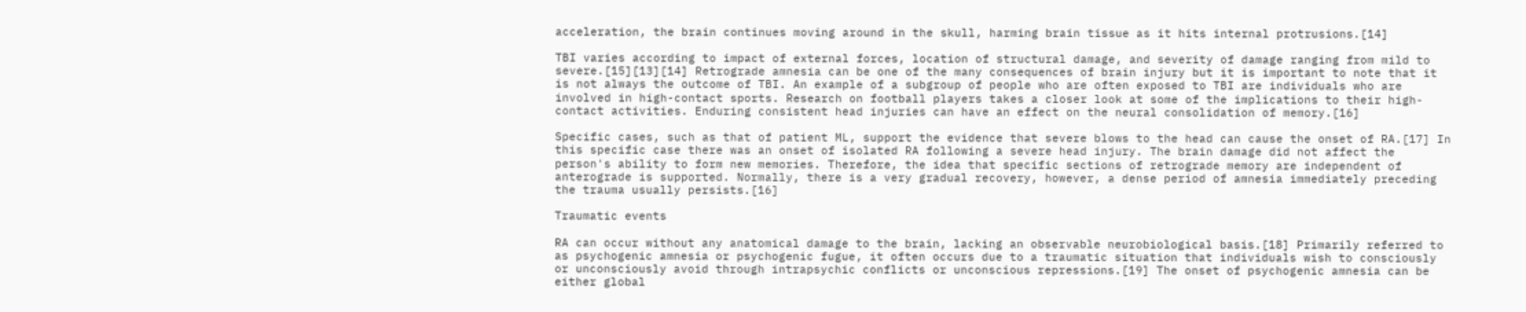acceleration, the brain continues moving around in the skull, harming brain tissue as it hits internal protrusions.[14]

TBI varies according to impact of external forces, location of structural damage, and severity of damage ranging from mild to severe.[15][13][14] Retrograde amnesia can be one of the many consequences of brain injury but it is important to note that it is not always the outcome of TBI. An example of a subgroup of people who are often exposed to TBI are individuals who are involved in high-contact sports. Research on football players takes a closer look at some of the implications to their high-contact activities. Enduring consistent head injuries can have an effect on the neural consolidation of memory.[16]

Specific cases, such as that of patient ML, support the evidence that severe blows to the head can cause the onset of RA.[17] In this specific case there was an onset of isolated RA following a severe head injury. The brain damage did not affect the person's ability to form new memories. Therefore, the idea that specific sections of retrograde memory are independent of anterograde is supported. Normally, there is a very gradual recovery, however, a dense period of amnesia immediately preceding the trauma usually persists.[16]

Traumatic events

RA can occur without any anatomical damage to the brain, lacking an observable neurobiological basis.[18] Primarily referred to as psychogenic amnesia or psychogenic fugue, it often occurs due to a traumatic situation that individuals wish to consciously or unconsciously avoid through intrapsychic conflicts or unconscious repressions.[19] The onset of psychogenic amnesia can be either global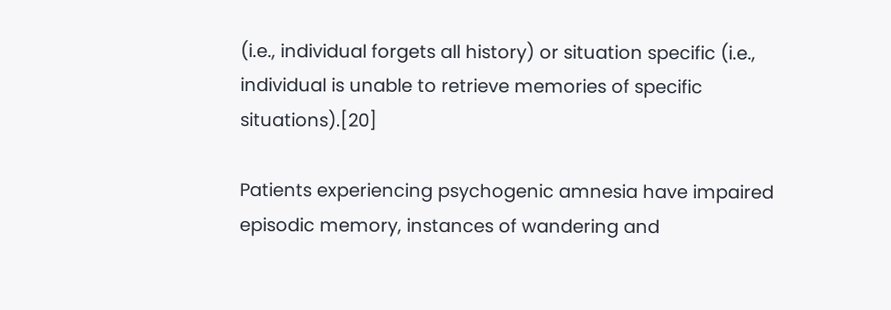(i.e., individual forgets all history) or situation specific (i.e., individual is unable to retrieve memories of specific situations).[20]

Patients experiencing psychogenic amnesia have impaired episodic memory, instances of wandering and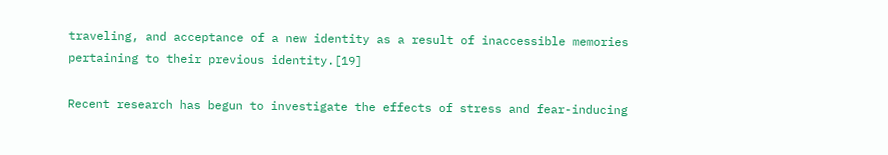traveling, and acceptance of a new identity as a result of inaccessible memories pertaining to their previous identity.[19]

Recent research has begun to investigate the effects of stress and fear-inducing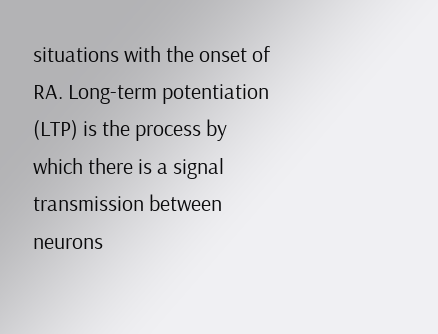situations with the onset of RA. Long-term potentiation (LTP) is the process by which there is a signal transmission between neurons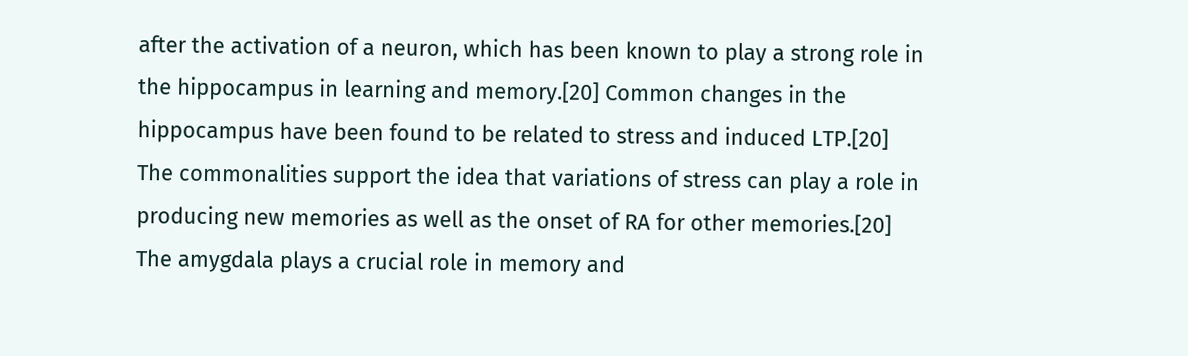after the activation of a neuron, which has been known to play a strong role in the hippocampus in learning and memory.[20] Common changes in the hippocampus have been found to be related to stress and induced LTP.[20] The commonalities support the idea that variations of stress can play a role in producing new memories as well as the onset of RA for other memories.[20] The amygdala plays a crucial role in memory and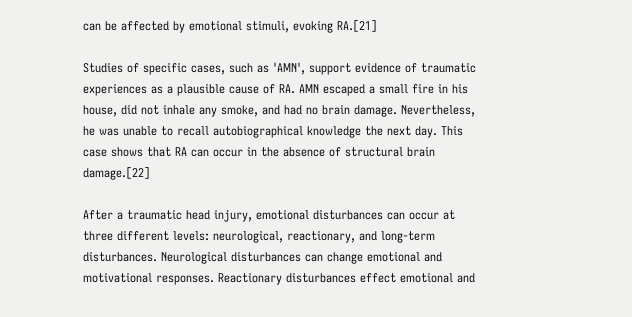can be affected by emotional stimuli, evoking RA.[21]

Studies of specific cases, such as 'AMN', support evidence of traumatic experiences as a plausible cause of RA. AMN escaped a small fire in his house, did not inhale any smoke, and had no brain damage. Nevertheless, he was unable to recall autobiographical knowledge the next day. This case shows that RA can occur in the absence of structural brain damage.[22]

After a traumatic head injury, emotional disturbances can occur at three different levels: neurological, reactionary, and long-term disturbances. Neurological disturbances can change emotional and motivational responses. Reactionary disturbances effect emotional and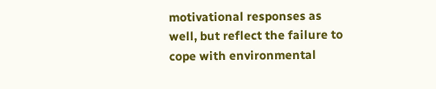motivational responses as well, but reflect the failure to cope with environmental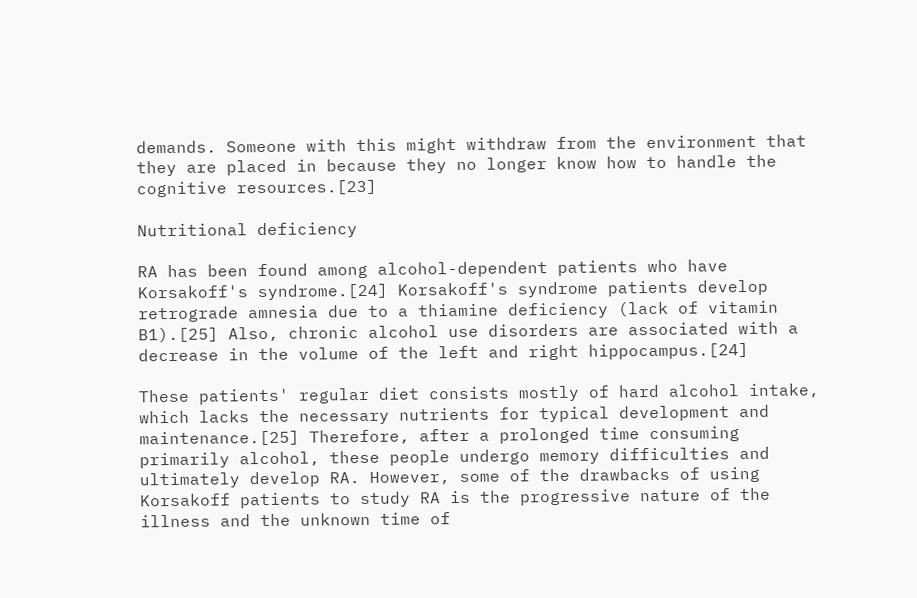demands. Someone with this might withdraw from the environment that they are placed in because they no longer know how to handle the cognitive resources.[23]

Nutritional deficiency

RA has been found among alcohol-dependent patients who have Korsakoff's syndrome.[24] Korsakoff's syndrome patients develop retrograde amnesia due to a thiamine deficiency (lack of vitamin B1).[25] Also, chronic alcohol use disorders are associated with a decrease in the volume of the left and right hippocampus.[24]

These patients' regular diet consists mostly of hard alcohol intake, which lacks the necessary nutrients for typical development and maintenance.[25] Therefore, after a prolonged time consuming primarily alcohol, these people undergo memory difficulties and ultimately develop RA. However, some of the drawbacks of using Korsakoff patients to study RA is the progressive nature of the illness and the unknown time of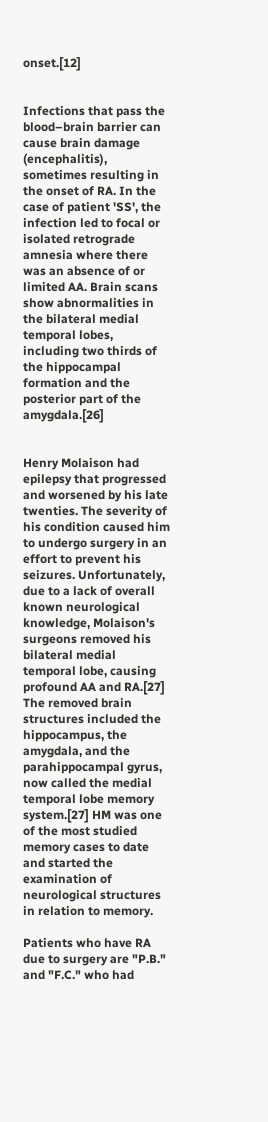onset.[12]


Infections that pass the blood–brain barrier can cause brain damage (encephalitis), sometimes resulting in the onset of RA. In the case of patient 'SS', the infection led to focal or isolated retrograde amnesia where there was an absence of or limited AA. Brain scans show abnormalities in the bilateral medial temporal lobes, including two thirds of the hippocampal formation and the posterior part of the amygdala.[26]


Henry Molaison had epilepsy that progressed and worsened by his late twenties. The severity of his condition caused him to undergo surgery in an effort to prevent his seizures. Unfortunately, due to a lack of overall known neurological knowledge, Molaison's surgeons removed his bilateral medial temporal lobe, causing profound AA and RA.[27] The removed brain structures included the hippocampus, the amygdala, and the parahippocampal gyrus, now called the medial temporal lobe memory system.[27] HM was one of the most studied memory cases to date and started the examination of neurological structures in relation to memory.

Patients who have RA due to surgery are "P.B." and "F.C." who had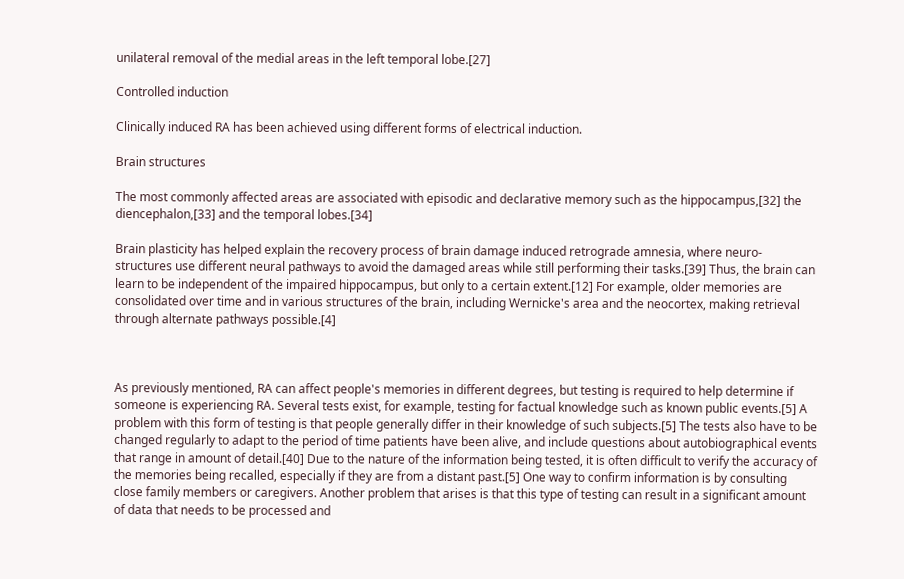unilateral removal of the medial areas in the left temporal lobe.[27]

Controlled induction

Clinically induced RA has been achieved using different forms of electrical induction.

Brain structures

The most commonly affected areas are associated with episodic and declarative memory such as the hippocampus,[32] the diencephalon,[33] and the temporal lobes.[34]

Brain plasticity has helped explain the recovery process of brain damage induced retrograde amnesia, where neuro-structures use different neural pathways to avoid the damaged areas while still performing their tasks.[39] Thus, the brain can learn to be independent of the impaired hippocampus, but only to a certain extent.[12] For example, older memories are consolidated over time and in various structures of the brain, including Wernicke's area and the neocortex, making retrieval through alternate pathways possible.[4]



As previously mentioned, RA can affect people's memories in different degrees, but testing is required to help determine if someone is experiencing RA. Several tests exist, for example, testing for factual knowledge such as known public events.[5] A problem with this form of testing is that people generally differ in their knowledge of such subjects.[5] The tests also have to be changed regularly to adapt to the period of time patients have been alive, and include questions about autobiographical events that range in amount of detail.[40] Due to the nature of the information being tested, it is often difficult to verify the accuracy of the memories being recalled, especially if they are from a distant past.[5] One way to confirm information is by consulting close family members or caregivers. Another problem that arises is that this type of testing can result in a significant amount of data that needs to be processed and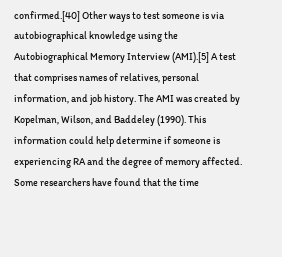confirmed.[40] Other ways to test someone is via autobiographical knowledge using the Autobiographical Memory Interview (AMI).[5] A test that comprises names of relatives, personal information, and job history. The AMI was created by Kopelman, Wilson, and Baddeley (1990). This information could help determine if someone is experiencing RA and the degree of memory affected. Some researchers have found that the time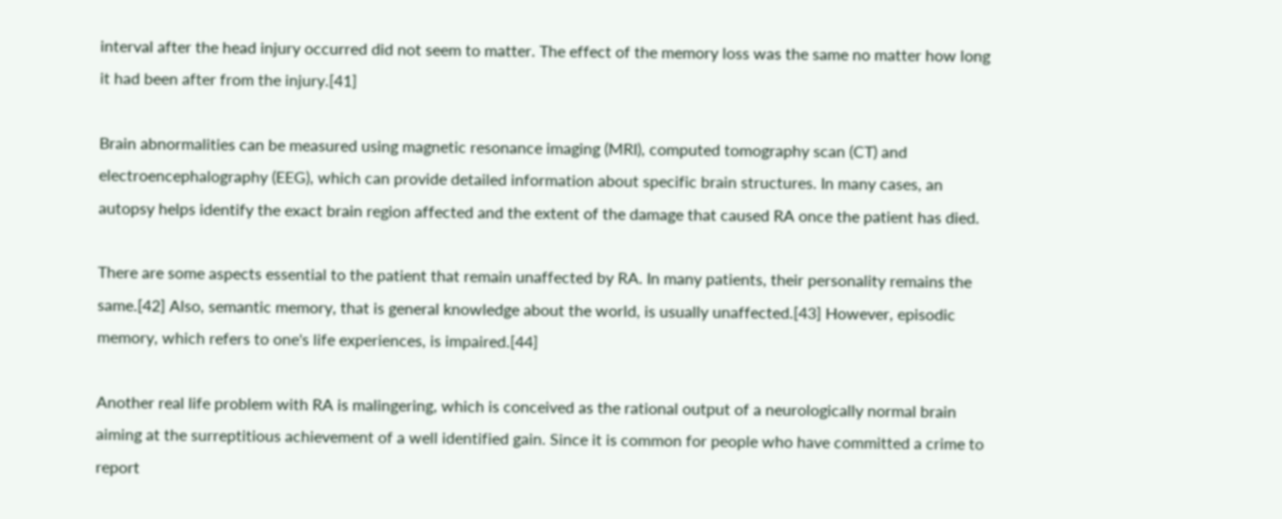interval after the head injury occurred did not seem to matter. The effect of the memory loss was the same no matter how long it had been after from the injury.[41]

Brain abnormalities can be measured using magnetic resonance imaging (MRI), computed tomography scan (CT) and electroencephalography (EEG), which can provide detailed information about specific brain structures. In many cases, an autopsy helps identify the exact brain region affected and the extent of the damage that caused RA once the patient has died.

There are some aspects essential to the patient that remain unaffected by RA. In many patients, their personality remains the same.[42] Also, semantic memory, that is general knowledge about the world, is usually unaffected.[43] However, episodic memory, which refers to one's life experiences, is impaired.[44]

Another real life problem with RA is malingering, which is conceived as the rational output of a neurologically normal brain aiming at the surreptitious achievement of a well identified gain. Since it is common for people who have committed a crime to report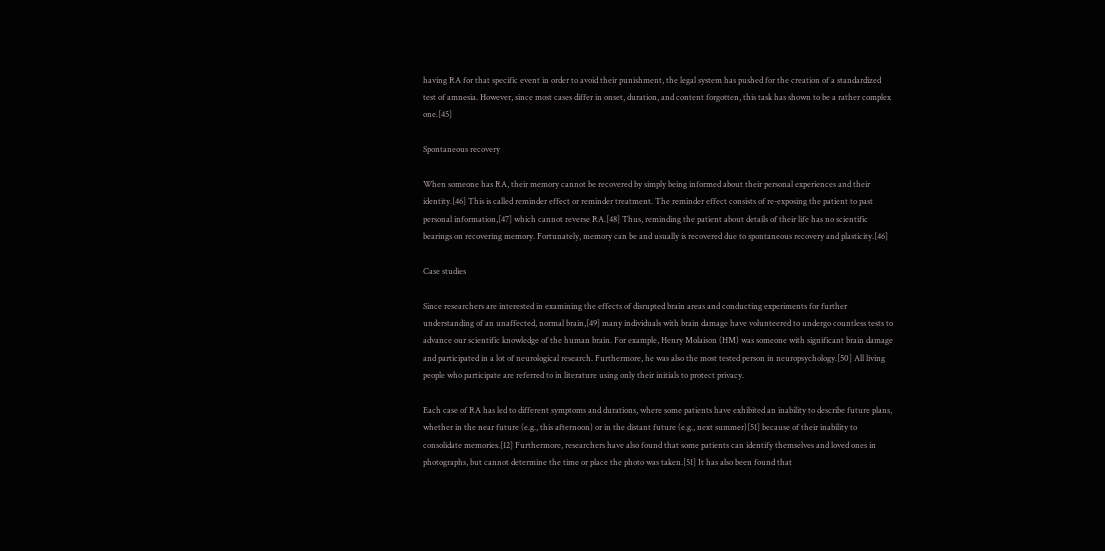having RA for that specific event in order to avoid their punishment, the legal system has pushed for the creation of a standardized test of amnesia. However, since most cases differ in onset, duration, and content forgotten, this task has shown to be a rather complex one.[45]

Spontaneous recovery

When someone has RA, their memory cannot be recovered by simply being informed about their personal experiences and their identity.[46] This is called reminder effect or reminder treatment. The reminder effect consists of re-exposing the patient to past personal information,[47] which cannot reverse RA.[48] Thus, reminding the patient about details of their life has no scientific bearings on recovering memory. Fortunately, memory can be and usually is recovered due to spontaneous recovery and plasticity.[46]

Case studies

Since researchers are interested in examining the effects of disrupted brain areas and conducting experiments for further understanding of an unaffected, normal brain,[49] many individuals with brain damage have volunteered to undergo countless tests to advance our scientific knowledge of the human brain. For example, Henry Molaison (HM) was someone with significant brain damage and participated in a lot of neurological research. Furthermore, he was also the most tested person in neuropsychology.[50] All living people who participate are referred to in literature using only their initials to protect privacy.

Each case of RA has led to different symptoms and durations, where some patients have exhibited an inability to describe future plans, whether in the near future (e.g., this afternoon) or in the distant future (e.g., next summer)[51] because of their inability to consolidate memories.[12] Furthermore, researchers have also found that some patients can identify themselves and loved ones in photographs, but cannot determine the time or place the photo was taken.[51] It has also been found that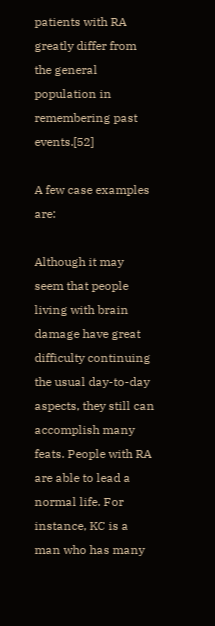patients with RA greatly differ from the general population in remembering past events.[52]

A few case examples are:

Although it may seem that people living with brain damage have great difficulty continuing the usual day-to-day aspects, they still can accomplish many feats. People with RA are able to lead a normal life. For instance, KC is a man who has many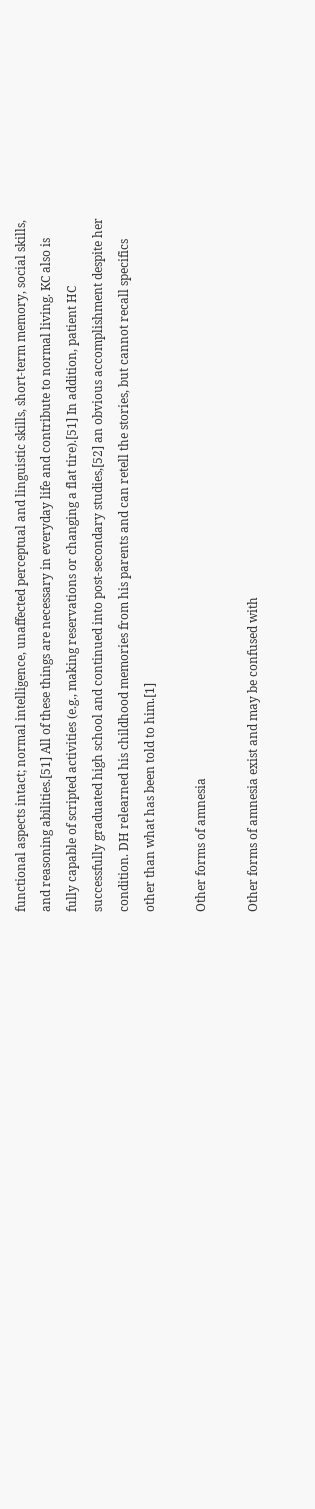functional aspects intact; normal intelligence, unaffected perceptual and linguistic skills, short-term memory, social skills, and reasoning abilities.[51] All of these things are necessary in everyday life and contribute to normal living. KC also is fully capable of scripted activities (e.g., making reservations or changing a flat tire).[51] In addition, patient HC successfully graduated high school and continued into post-secondary studies,[52] an obvious accomplishment despite her condition. DH relearned his childhood memories from his parents and can retell the stories, but cannot recall specifics other than what has been told to him.[1]

Other forms of amnesia

Other forms of amnesia exist and may be confused with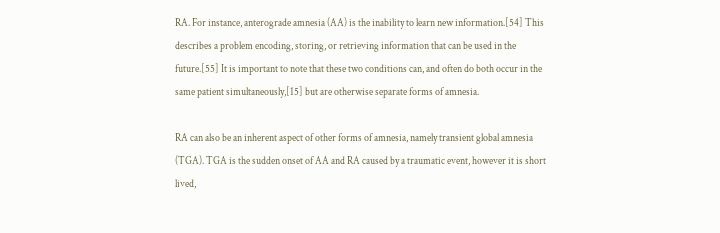RA. For instance, anterograde amnesia (AA) is the inability to learn new information.[54] This describes a problem encoding, storing, or retrieving information that can be used in the future.[55] It is important to note that these two conditions can, and often do both occur in the same patient simultaneously,[15] but are otherwise separate forms of amnesia.

RA can also be an inherent aspect of other forms of amnesia, namely transient global amnesia (TGA). TGA is the sudden onset of AA and RA caused by a traumatic event, however it is short lived,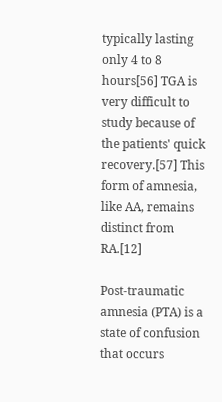typically lasting only 4 to 8 hours[56] TGA is very difficult to study because of the patients' quick recovery.[57] This form of amnesia, like AA, remains distinct from RA.[12]

Post-traumatic amnesia (PTA) is a state of confusion that occurs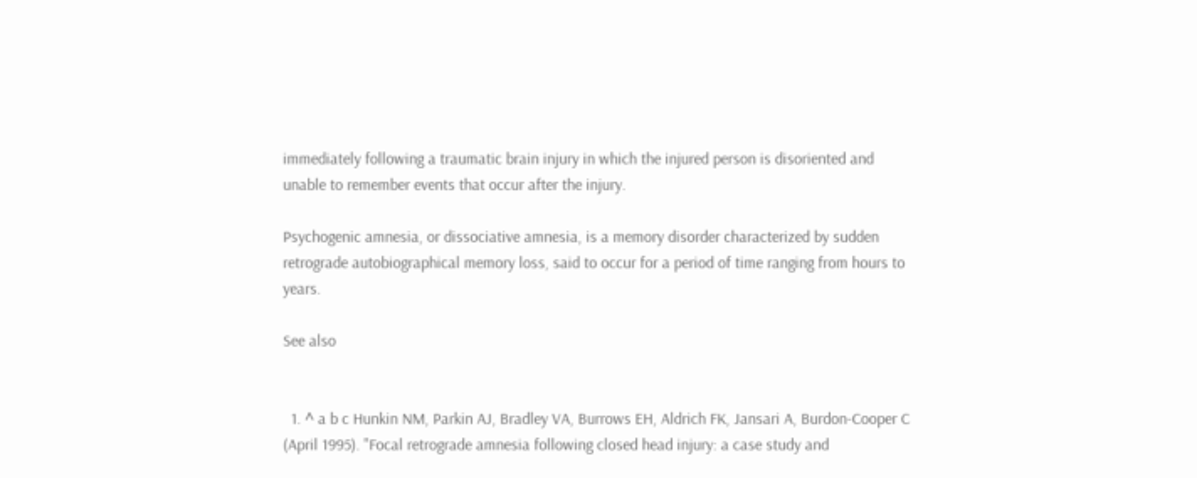immediately following a traumatic brain injury in which the injured person is disoriented and unable to remember events that occur after the injury.

Psychogenic amnesia, or dissociative amnesia, is a memory disorder characterized by sudden retrograde autobiographical memory loss, said to occur for a period of time ranging from hours to years.

See also


  1. ^ a b c Hunkin NM, Parkin AJ, Bradley VA, Burrows EH, Aldrich FK, Jansari A, Burdon-Cooper C (April 1995). "Focal retrograde amnesia following closed head injury: a case study and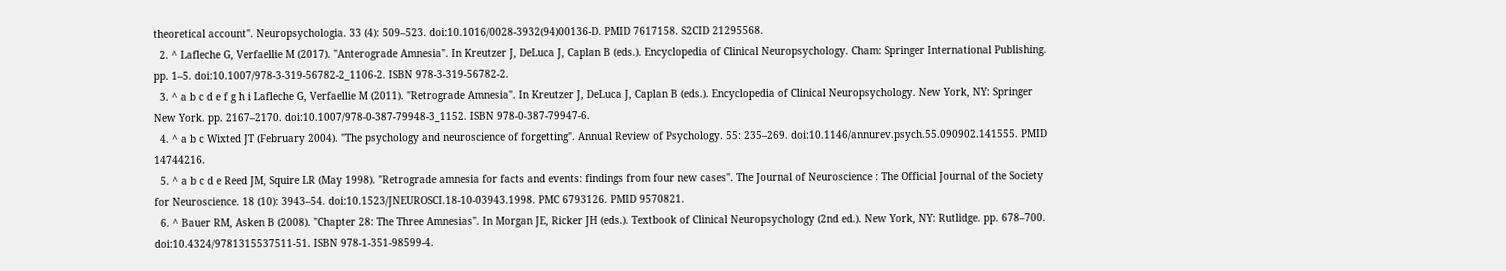theoretical account". Neuropsychologia. 33 (4): 509–523. doi:10.1016/0028-3932(94)00136-D. PMID 7617158. S2CID 21295568.
  2. ^ Lafleche G, Verfaellie M (2017). "Anterograde Amnesia". In Kreutzer J, DeLuca J, Caplan B (eds.). Encyclopedia of Clinical Neuropsychology. Cham: Springer International Publishing. pp. 1–5. doi:10.1007/978-3-319-56782-2_1106-2. ISBN 978-3-319-56782-2.
  3. ^ a b c d e f g h i Lafleche G, Verfaellie M (2011). "Retrograde Amnesia". In Kreutzer J, DeLuca J, Caplan B (eds.). Encyclopedia of Clinical Neuropsychology. New York, NY: Springer New York. pp. 2167–2170. doi:10.1007/978-0-387-79948-3_1152. ISBN 978-0-387-79947-6.
  4. ^ a b c Wixted JT (February 2004). "The psychology and neuroscience of forgetting". Annual Review of Psychology. 55: 235–269. doi:10.1146/annurev.psych.55.090902.141555. PMID 14744216.
  5. ^ a b c d e Reed JM, Squire LR (May 1998). "Retrograde amnesia for facts and events: findings from four new cases". The Journal of Neuroscience : The Official Journal of the Society for Neuroscience. 18 (10): 3943–54. doi:10.1523/JNEUROSCI.18-10-03943.1998. PMC 6793126. PMID 9570821.
  6. ^ Bauer RM, Asken B (2008). "Chapter 28: The Three Amnesias". In Morgan JE, Ricker JH (eds.). Textbook of Clinical Neuropsychology (2nd ed.). New York, NY: Rutlidge. pp. 678–700. doi:10.4324/9781315537511-51. ISBN 978-1-351-98599-4.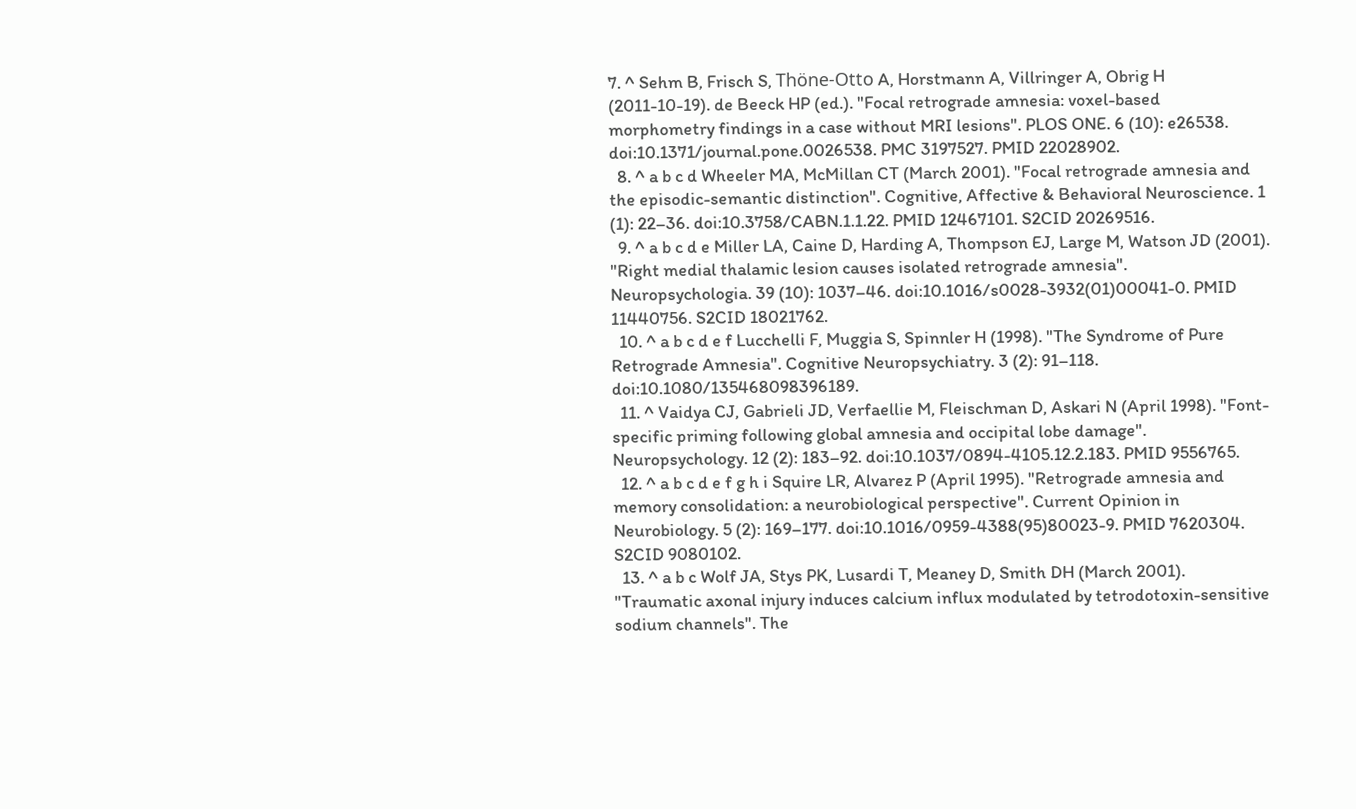7. ^ Sehm B, Frisch S, Thöne-Otto A, Horstmann A, Villringer A, Obrig H (2011-10-19). de Beeck HP (ed.). "Focal retrograde amnesia: voxel-based morphometry findings in a case without MRI lesions". PLOS ONE. 6 (10): e26538. doi:10.1371/journal.pone.0026538. PMC 3197527. PMID 22028902.
  8. ^ a b c d Wheeler MA, McMillan CT (March 2001). "Focal retrograde amnesia and the episodic-semantic distinction". Cognitive, Affective & Behavioral Neuroscience. 1 (1): 22–36. doi:10.3758/CABN.1.1.22. PMID 12467101. S2CID 20269516.
  9. ^ a b c d e Miller LA, Caine D, Harding A, Thompson EJ, Large M, Watson JD (2001). "Right medial thalamic lesion causes isolated retrograde amnesia". Neuropsychologia. 39 (10): 1037–46. doi:10.1016/s0028-3932(01)00041-0. PMID 11440756. S2CID 18021762.
  10. ^ a b c d e f Lucchelli F, Muggia S, Spinnler H (1998). "The Syndrome of Pure Retrograde Amnesia". Cognitive Neuropsychiatry. 3 (2): 91–118. doi:10.1080/135468098396189.
  11. ^ Vaidya CJ, Gabrieli JD, Verfaellie M, Fleischman D, Askari N (April 1998). "Font-specific priming following global amnesia and occipital lobe damage". Neuropsychology. 12 (2): 183–92. doi:10.1037/0894-4105.12.2.183. PMID 9556765.
  12. ^ a b c d e f g h i Squire LR, Alvarez P (April 1995). "Retrograde amnesia and memory consolidation: a neurobiological perspective". Current Opinion in Neurobiology. 5 (2): 169–177. doi:10.1016/0959-4388(95)80023-9. PMID 7620304. S2CID 9080102.
  13. ^ a b c Wolf JA, Stys PK, Lusardi T, Meaney D, Smith DH (March 2001). "Traumatic axonal injury induces calcium influx modulated by tetrodotoxin-sensitive sodium channels". The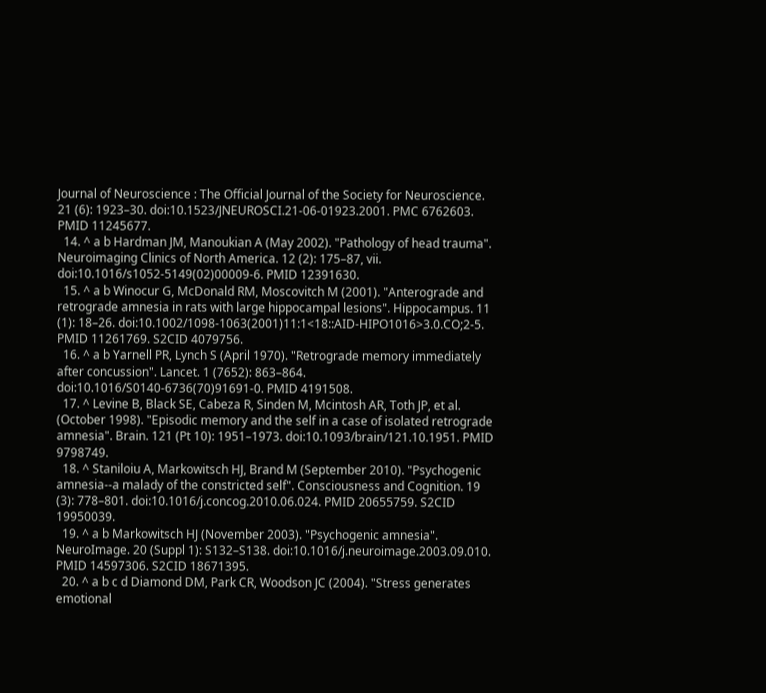Journal of Neuroscience : The Official Journal of the Society for Neuroscience. 21 (6): 1923–30. doi:10.1523/JNEUROSCI.21-06-01923.2001. PMC 6762603. PMID 11245677.
  14. ^ a b Hardman JM, Manoukian A (May 2002). "Pathology of head trauma". Neuroimaging Clinics of North America. 12 (2): 175–87, vii. doi:10.1016/s1052-5149(02)00009-6. PMID 12391630.
  15. ^ a b Winocur G, McDonald RM, Moscovitch M (2001). "Anterograde and retrograde amnesia in rats with large hippocampal lesions". Hippocampus. 11 (1): 18–26. doi:10.1002/1098-1063(2001)11:1<18::AID-HIPO1016>3.0.CO;2-5. PMID 11261769. S2CID 4079756.
  16. ^ a b Yarnell PR, Lynch S (April 1970). "Retrograde memory immediately after concussion". Lancet. 1 (7652): 863–864. doi:10.1016/S0140-6736(70)91691-0. PMID 4191508.
  17. ^ Levine B, Black SE, Cabeza R, Sinden M, Mcintosh AR, Toth JP, et al. (October 1998). "Episodic memory and the self in a case of isolated retrograde amnesia". Brain. 121 (Pt 10): 1951–1973. doi:10.1093/brain/121.10.1951. PMID 9798749.
  18. ^ Staniloiu A, Markowitsch HJ, Brand M (September 2010). "Psychogenic amnesia--a malady of the constricted self". Consciousness and Cognition. 19 (3): 778–801. doi:10.1016/j.concog.2010.06.024. PMID 20655759. S2CID 19950039.
  19. ^ a b Markowitsch HJ (November 2003). "Psychogenic amnesia". NeuroImage. 20 (Suppl 1): S132–S138. doi:10.1016/j.neuroimage.2003.09.010. PMID 14597306. S2CID 18671395.
  20. ^ a b c d Diamond DM, Park CR, Woodson JC (2004). "Stress generates emotional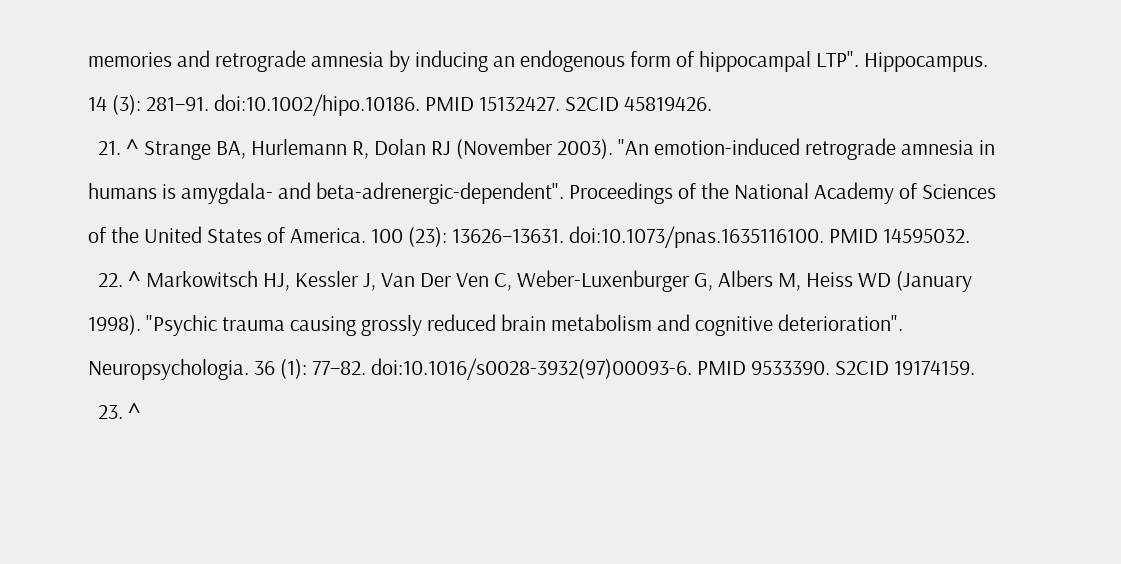memories and retrograde amnesia by inducing an endogenous form of hippocampal LTP". Hippocampus. 14 (3): 281–91. doi:10.1002/hipo.10186. PMID 15132427. S2CID 45819426.
  21. ^ Strange BA, Hurlemann R, Dolan RJ (November 2003). "An emotion-induced retrograde amnesia in humans is amygdala- and beta-adrenergic-dependent". Proceedings of the National Academy of Sciences of the United States of America. 100 (23): 13626–13631. doi:10.1073/pnas.1635116100. PMID 14595032.
  22. ^ Markowitsch HJ, Kessler J, Van Der Ven C, Weber-Luxenburger G, Albers M, Heiss WD (January 1998). "Psychic trauma causing grossly reduced brain metabolism and cognitive deterioration". Neuropsychologia. 36 (1): 77–82. doi:10.1016/s0028-3932(97)00093-6. PMID 9533390. S2CID 19174159.
  23. ^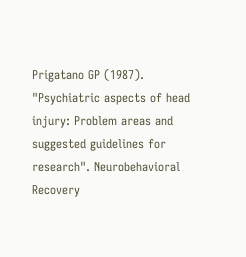Prigatano GP (1987). "Psychiatric aspects of head injury: Problem areas and suggested guidelines for research". Neurobehavioral Recovery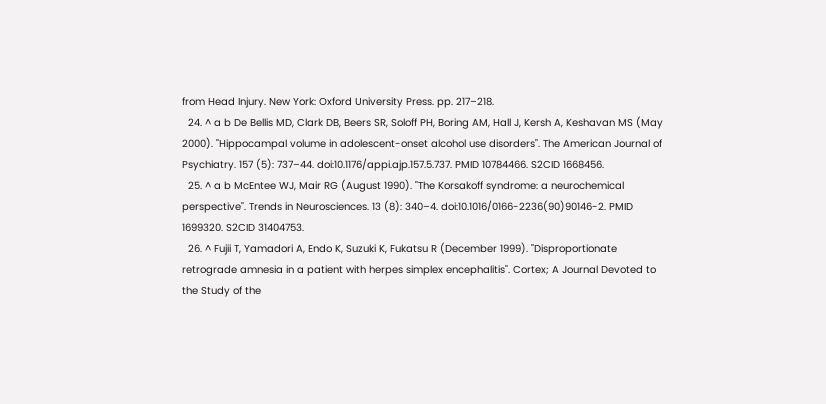from Head Injury. New York: Oxford University Press. pp. 217–218.
  24. ^ a b De Bellis MD, Clark DB, Beers SR, Soloff PH, Boring AM, Hall J, Kersh A, Keshavan MS (May 2000). "Hippocampal volume in adolescent-onset alcohol use disorders". The American Journal of Psychiatry. 157 (5): 737–44. doi:10.1176/appi.ajp.157.5.737. PMID 10784466. S2CID 1668456.
  25. ^ a b McEntee WJ, Mair RG (August 1990). "The Korsakoff syndrome: a neurochemical perspective". Trends in Neurosciences. 13 (8): 340–4. doi:10.1016/0166-2236(90)90146-2. PMID 1699320. S2CID 31404753.
  26. ^ Fujii T, Yamadori A, Endo K, Suzuki K, Fukatsu R (December 1999). "Disproportionate retrograde amnesia in a patient with herpes simplex encephalitis". Cortex; A Journal Devoted to the Study of the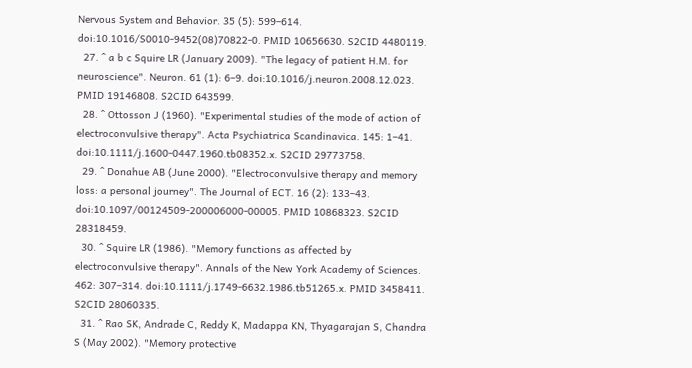Nervous System and Behavior. 35 (5): 599–614. doi:10.1016/S0010-9452(08)70822-0. PMID 10656630. S2CID 4480119.
  27. ^ a b c Squire LR (January 2009). "The legacy of patient H.M. for neuroscience". Neuron. 61 (1): 6–9. doi:10.1016/j.neuron.2008.12.023. PMID 19146808. S2CID 643599.
  28. ^ Ottosson J (1960). "Experimental studies of the mode of action of electroconvulsive therapy". Acta Psychiatrica Scandinavica. 145: 1–41. doi:10.1111/j.1600-0447.1960.tb08352.x. S2CID 29773758.
  29. ^ Donahue AB (June 2000). "Electroconvulsive therapy and memory loss: a personal journey". The Journal of ECT. 16 (2): 133–43. doi:10.1097/00124509-200006000-00005. PMID 10868323. S2CID 28318459.
  30. ^ Squire LR (1986). "Memory functions as affected by electroconvulsive therapy". Annals of the New York Academy of Sciences. 462: 307–314. doi:10.1111/j.1749-6632.1986.tb51265.x. PMID 3458411. S2CID 28060335.
  31. ^ Rao SK, Andrade C, Reddy K, Madappa KN, Thyagarajan S, Chandra S (May 2002). "Memory protective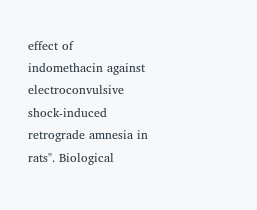effect of indomethacin against electroconvulsive shock-induced retrograde amnesia in rats". Biological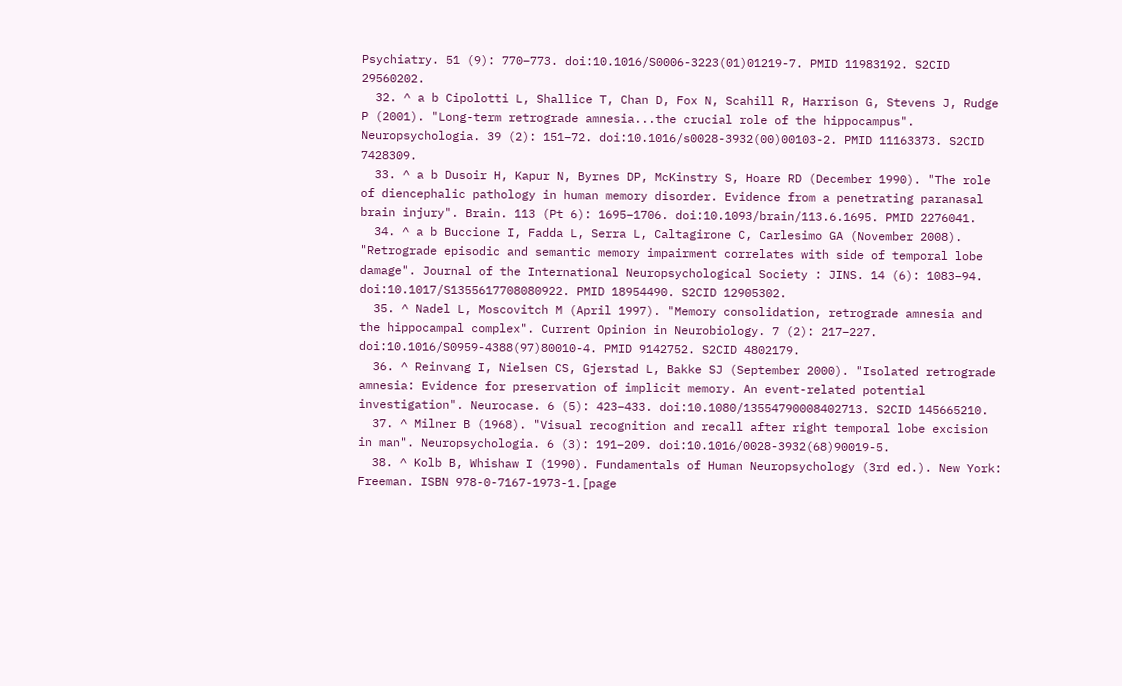Psychiatry. 51 (9): 770–773. doi:10.1016/S0006-3223(01)01219-7. PMID 11983192. S2CID 29560202.
  32. ^ a b Cipolotti L, Shallice T, Chan D, Fox N, Scahill R, Harrison G, Stevens J, Rudge P (2001). "Long-term retrograde amnesia...the crucial role of the hippocampus". Neuropsychologia. 39 (2): 151–72. doi:10.1016/s0028-3932(00)00103-2. PMID 11163373. S2CID 7428309.
  33. ^ a b Dusoir H, Kapur N, Byrnes DP, McKinstry S, Hoare RD (December 1990). "The role of diencephalic pathology in human memory disorder. Evidence from a penetrating paranasal brain injury". Brain. 113 (Pt 6): 1695–1706. doi:10.1093/brain/113.6.1695. PMID 2276041.
  34. ^ a b Buccione I, Fadda L, Serra L, Caltagirone C, Carlesimo GA (November 2008). "Retrograde episodic and semantic memory impairment correlates with side of temporal lobe damage". Journal of the International Neuropsychological Society : JINS. 14 (6): 1083–94. doi:10.1017/S1355617708080922. PMID 18954490. S2CID 12905302.
  35. ^ Nadel L, Moscovitch M (April 1997). "Memory consolidation, retrograde amnesia and the hippocampal complex". Current Opinion in Neurobiology. 7 (2): 217–227. doi:10.1016/S0959-4388(97)80010-4. PMID 9142752. S2CID 4802179.
  36. ^ Reinvang I, Nielsen CS, Gjerstad L, Bakke SJ (September 2000). "Isolated retrograde amnesia: Evidence for preservation of implicit memory. An event-related potential investigation". Neurocase. 6 (5): 423–433. doi:10.1080/13554790008402713. S2CID 145665210.
  37. ^ Milner B (1968). "Visual recognition and recall after right temporal lobe excision in man". Neuropsychologia. 6 (3): 191–209. doi:10.1016/0028-3932(68)90019-5.
  38. ^ Kolb B, Whishaw I (1990). Fundamentals of Human Neuropsychology (3rd ed.). New York: Freeman. ISBN 978-0-7167-1973-1.[page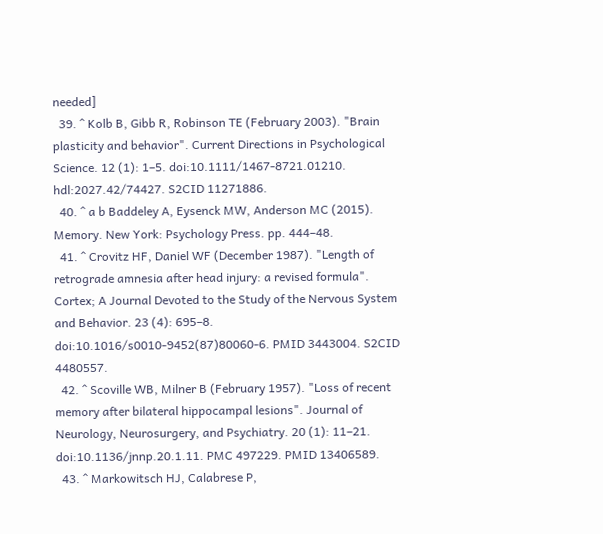needed]
  39. ^ Kolb B, Gibb R, Robinson TE (February 2003). "Brain plasticity and behavior". Current Directions in Psychological Science. 12 (1): 1–5. doi:10.1111/1467-8721.01210. hdl:2027.42/74427. S2CID 11271886.
  40. ^ a b Baddeley A, Eysenck MW, Anderson MC (2015). Memory. New York: Psychology Press. pp. 444–48.
  41. ^ Crovitz HF, Daniel WF (December 1987). "Length of retrograde amnesia after head injury: a revised formula". Cortex; A Journal Devoted to the Study of the Nervous System and Behavior. 23 (4): 695–8. doi:10.1016/s0010-9452(87)80060-6. PMID 3443004. S2CID 4480557.
  42. ^ Scoville WB, Milner B (February 1957). "Loss of recent memory after bilateral hippocampal lesions". Journal of Neurology, Neurosurgery, and Psychiatry. 20 (1): 11–21. doi:10.1136/jnnp.20.1.11. PMC 497229. PMID 13406589.
  43. ^ Markowitsch HJ, Calabrese P,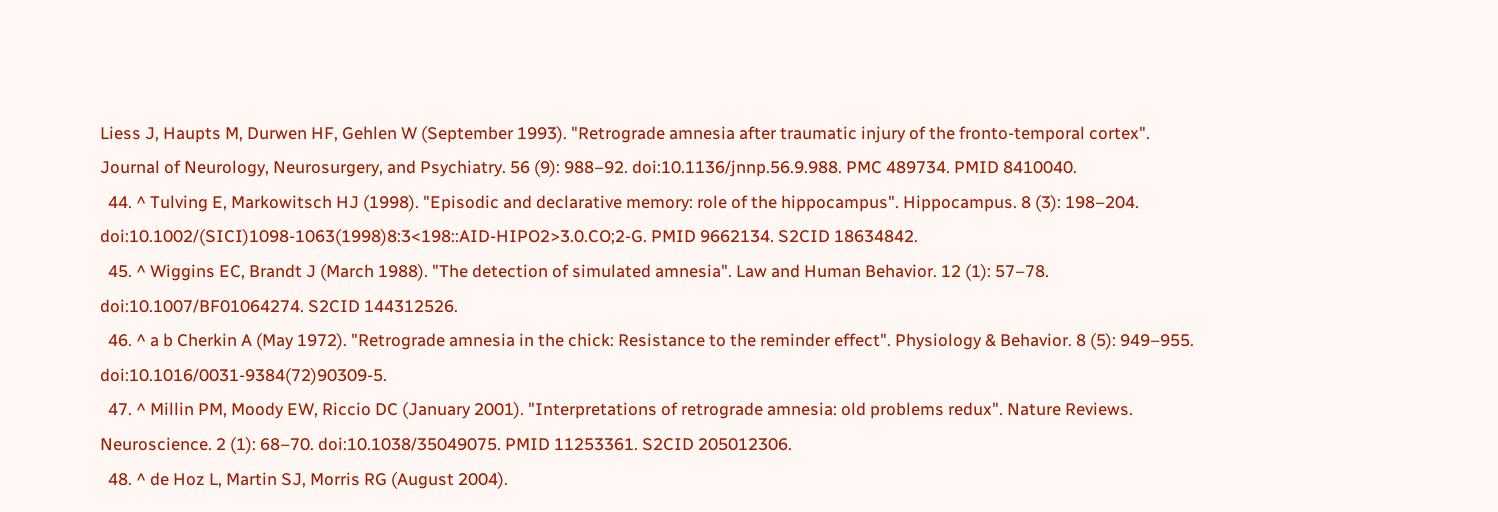Liess J, Haupts M, Durwen HF, Gehlen W (September 1993). "Retrograde amnesia after traumatic injury of the fronto-temporal cortex". Journal of Neurology, Neurosurgery, and Psychiatry. 56 (9): 988–92. doi:10.1136/jnnp.56.9.988. PMC 489734. PMID 8410040.
  44. ^ Tulving E, Markowitsch HJ (1998). "Episodic and declarative memory: role of the hippocampus". Hippocampus. 8 (3): 198–204. doi:10.1002/(SICI)1098-1063(1998)8:3<198::AID-HIPO2>3.0.CO;2-G. PMID 9662134. S2CID 18634842.
  45. ^ Wiggins EC, Brandt J (March 1988). "The detection of simulated amnesia". Law and Human Behavior. 12 (1): 57–78. doi:10.1007/BF01064274. S2CID 144312526.
  46. ^ a b Cherkin A (May 1972). "Retrograde amnesia in the chick: Resistance to the reminder effect". Physiology & Behavior. 8 (5): 949–955. doi:10.1016/0031-9384(72)90309-5.
  47. ^ Millin PM, Moody EW, Riccio DC (January 2001). "Interpretations of retrograde amnesia: old problems redux". Nature Reviews. Neuroscience. 2 (1): 68–70. doi:10.1038/35049075. PMID 11253361. S2CID 205012306.
  48. ^ de Hoz L, Martin SJ, Morris RG (August 2004).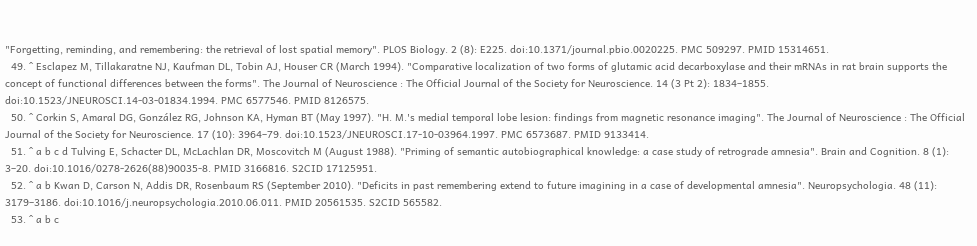"Forgetting, reminding, and remembering: the retrieval of lost spatial memory". PLOS Biology. 2 (8): E225. doi:10.1371/journal.pbio.0020225. PMC 509297. PMID 15314651.
  49. ^ Esclapez M, Tillakaratne NJ, Kaufman DL, Tobin AJ, Houser CR (March 1994). "Comparative localization of two forms of glutamic acid decarboxylase and their mRNAs in rat brain supports the concept of functional differences between the forms". The Journal of Neuroscience : The Official Journal of the Society for Neuroscience. 14 (3 Pt 2): 1834–1855. doi:10.1523/JNEUROSCI.14-03-01834.1994. PMC 6577546. PMID 8126575.
  50. ^ Corkin S, Amaral DG, González RG, Johnson KA, Hyman BT (May 1997). "H. M.'s medial temporal lobe lesion: findings from magnetic resonance imaging". The Journal of Neuroscience : The Official Journal of the Society for Neuroscience. 17 (10): 3964–79. doi:10.1523/JNEUROSCI.17-10-03964.1997. PMC 6573687. PMID 9133414.
  51. ^ a b c d Tulving E, Schacter DL, McLachlan DR, Moscovitch M (August 1988). "Priming of semantic autobiographical knowledge: a case study of retrograde amnesia". Brain and Cognition. 8 (1): 3–20. doi:10.1016/0278-2626(88)90035-8. PMID 3166816. S2CID 17125951.
  52. ^ a b Kwan D, Carson N, Addis DR, Rosenbaum RS (September 2010). "Deficits in past remembering extend to future imagining in a case of developmental amnesia". Neuropsychologia. 48 (11): 3179–3186. doi:10.1016/j.neuropsychologia.2010.06.011. PMID 20561535. S2CID 565582.
  53. ^ a b c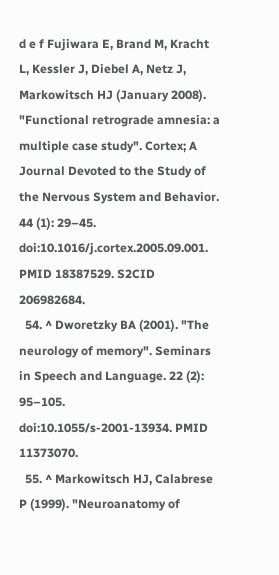d e f Fujiwara E, Brand M, Kracht L, Kessler J, Diebel A, Netz J, Markowitsch HJ (January 2008). "Functional retrograde amnesia: a multiple case study". Cortex; A Journal Devoted to the Study of the Nervous System and Behavior. 44 (1): 29–45. doi:10.1016/j.cortex.2005.09.001. PMID 18387529. S2CID 206982684.
  54. ^ Dworetzky BA (2001). "The neurology of memory". Seminars in Speech and Language. 22 (2): 95–105. doi:10.1055/s-2001-13934. PMID 11373070.
  55. ^ Markowitsch HJ, Calabrese P (1999). "Neuroanatomy of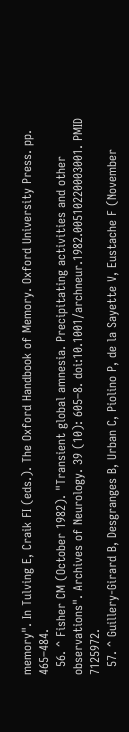memory". In Tulving E, Craik FI (eds.). The Oxford Handbook of Memory. Oxford University Press. pp. 465–484.
  56. ^ Fisher CM (October 1982). "Transient global amnesia. Precipitating activities and other observations". Archives of Neurology. 39 (10): 605–8. doi:10.1001/archneur.1982.00510220003001. PMID 7125972.
  57. ^ Guillery-Girard B, Desgranges B, Urban C, Piolino P, de la Sayette V, Eustache F (November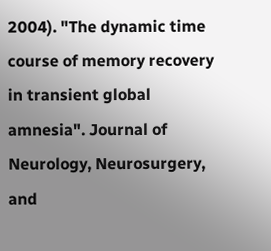2004). "The dynamic time course of memory recovery in transient global amnesia". Journal of Neurology, Neurosurgery, and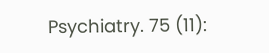Psychiatry. 75 (11):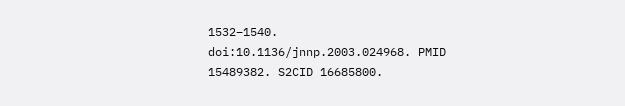1532–1540. doi:10.1136/jnnp.2003.024968. PMID 15489382. S2CID 16685800.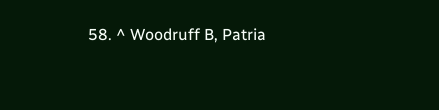58. ^ Woodruff B, Patria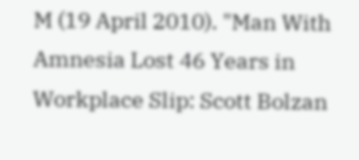M (19 April 2010). "Man With Amnesia Lost 46 Years in Workplace Slip: Scott Bolzan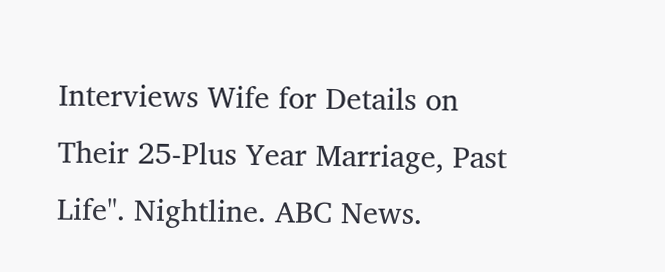Interviews Wife for Details on Their 25-Plus Year Marriage, Past Life". Nightline. ABC News.